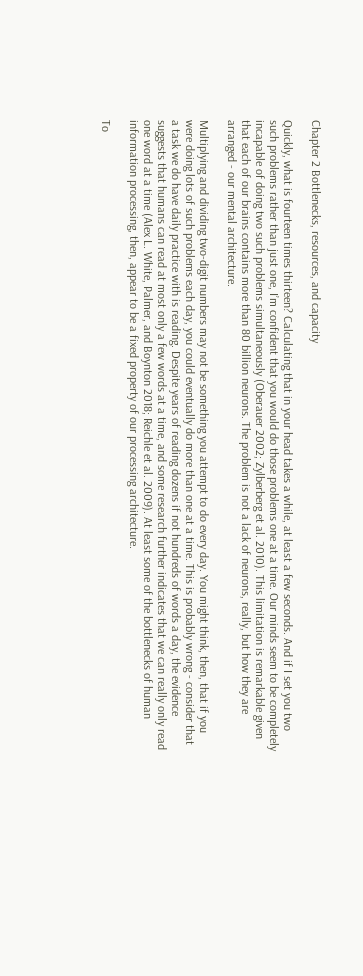Chapter 2 Bottlenecks, resources, and capacity

Quickly, what is fourteen times thirteen? Calculating that in your head takes a while, at least a few seconds. And if I set you two such problems rather than just one, I’m confident that you would do those problems one at a time. Our minds seem to be completely incapable of doing two such problems simultaneously (Oberauer 2002; Zylberberg et al. 2010). This limitation is remarkable given that each of our brains contains more than 80 billion neurons. The problem is not a lack of neurons, really, but how they are arranged - our mental architecture.

Multiplying and dividing two-digit numbers may not be something you attempt to do every day. You might think, then, that if you were doing lots of such problems each day, you could eventually do more than one at a time. This is probably wrong - consider that a task we do have daily practice with is reading. Despite years of reading dozens if not hundreds of words a day, the evidence suggests that humans can read at most only a few words at a time, and some research further indicates that we can really only read one word at a time (Alex L. White, Palmer, and Boynton 2018; Reichle et al. 2009). At least some of the bottlenecks of human information processing, then, appear to be a fixed property of our processing architecture.

To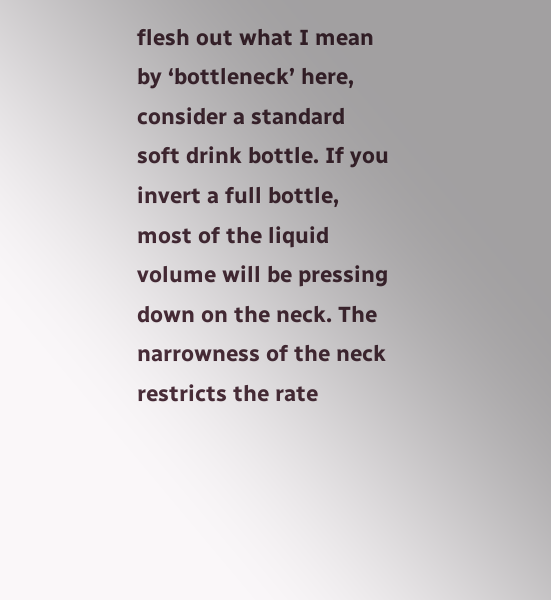flesh out what I mean by ‘bottleneck’ here, consider a standard soft drink bottle. If you invert a full bottle, most of the liquid volume will be pressing down on the neck. The narrowness of the neck restricts the rate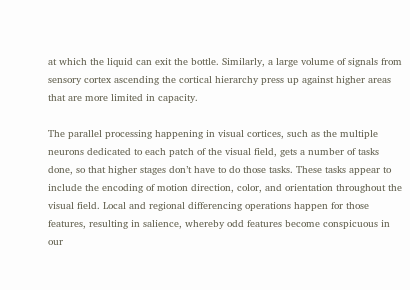at which the liquid can exit the bottle. Similarly, a large volume of signals from sensory cortex ascending the cortical hierarchy press up against higher areas that are more limited in capacity.

The parallel processing happening in visual cortices, such as the multiple neurons dedicated to each patch of the visual field, gets a number of tasks done, so that higher stages don’t have to do those tasks. These tasks appear to include the encoding of motion direction, color, and orientation throughout the visual field. Local and regional differencing operations happen for those features, resulting in salience, whereby odd features become conspicuous in our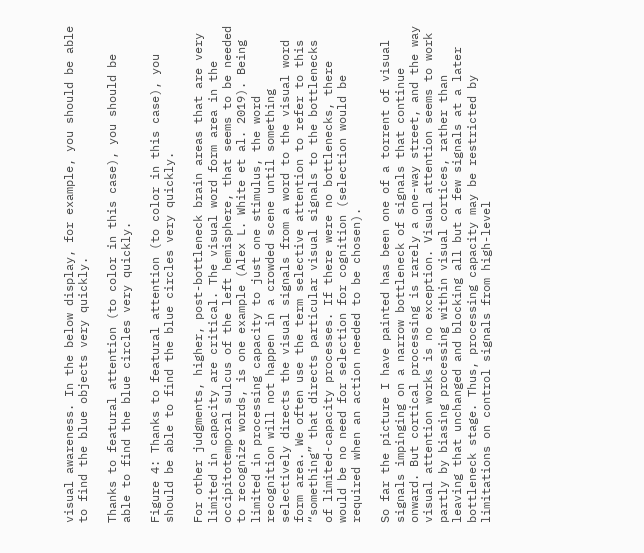visual awareness. In the below display, for example, you should be able to find the blue objects very quickly.

Thanks to featural attention (to color in this case), you should be able to find the blue circles very quickly.

Figure 4: Thanks to featural attention (to color in this case), you should be able to find the blue circles very quickly.

For other judgments, higher, post-bottleneck brain areas that are very limited in capacity are critical. The visual word form area in the occipitotemporal sulcus of the left hemisphere, that seems to be needed to recognize words, is one example (Alex L. White et al. 2019). Being limited in processing capacity to just one stimulus, the word recognition will not happen in a crowded scene until something selectively directs the visual signals from a word to the visual word form area. We often use the term selective attention to refer to this “something” that directs particular visual signals to the bottlenecks of limited-capacity processes. If there were no bottlenecks, there would be no need for selection for cognition (selection would be required when an action needed to be chosen).

So far the picture I have painted has been one of a torrent of visual signals impinging on a narrow bottleneck of signals that continue onward. But cortical processing is rarely a one-way street, and the way visual attention works is no exception. Visual attention seems to work partly by biasing processing within visual cortices, rather than leaving that unchanged and blocking all but a few signals at a later bottleneck stage. Thus, processing capacity may be restricted by limitations on control signals from high-level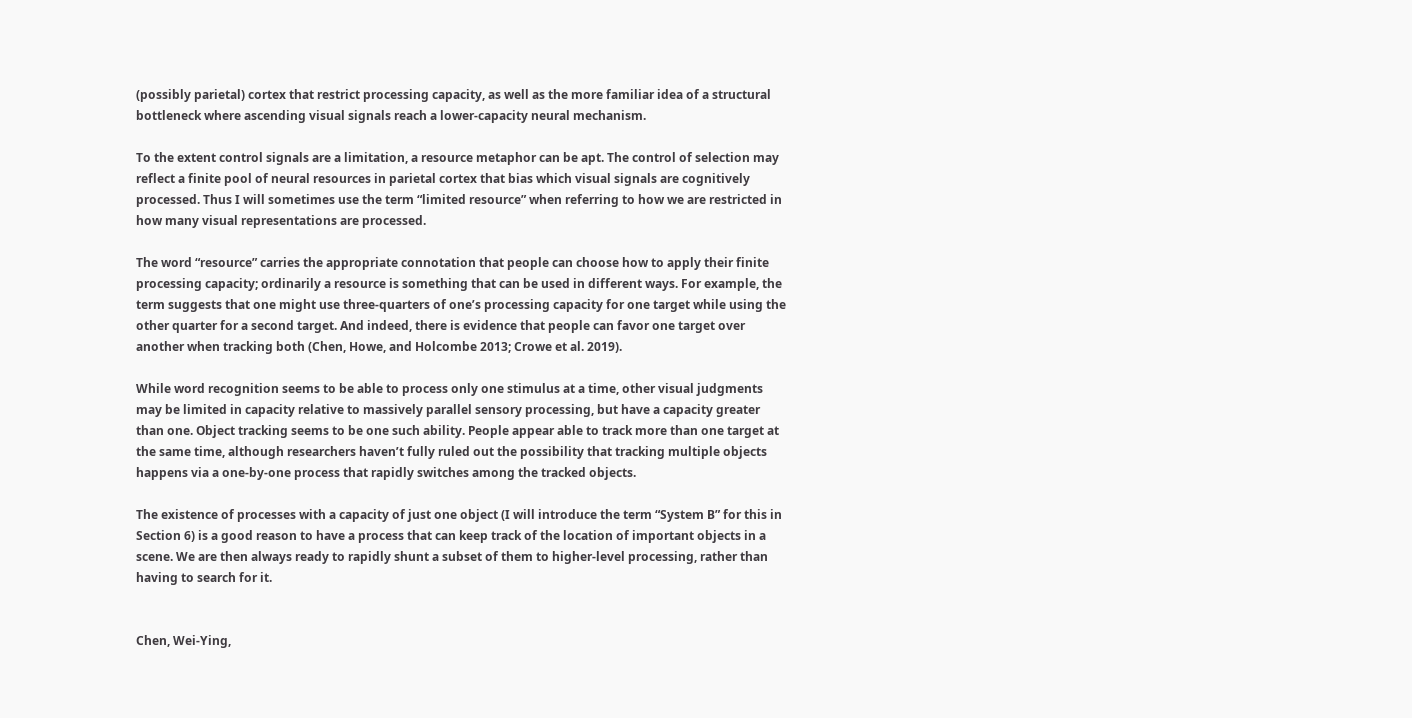(possibly parietal) cortex that restrict processing capacity, as well as the more familiar idea of a structural bottleneck where ascending visual signals reach a lower-capacity neural mechanism.

To the extent control signals are a limitation, a resource metaphor can be apt. The control of selection may reflect a finite pool of neural resources in parietal cortex that bias which visual signals are cognitively processed. Thus I will sometimes use the term “limited resource” when referring to how we are restricted in how many visual representations are processed.

The word “resource” carries the appropriate connotation that people can choose how to apply their finite processing capacity; ordinarily a resource is something that can be used in different ways. For example, the term suggests that one might use three-quarters of one’s processing capacity for one target while using the other quarter for a second target. And indeed, there is evidence that people can favor one target over another when tracking both (Chen, Howe, and Holcombe 2013; Crowe et al. 2019).

While word recognition seems to be able to process only one stimulus at a time, other visual judgments may be limited in capacity relative to massively parallel sensory processing, but have a capacity greater than one. Object tracking seems to be one such ability. People appear able to track more than one target at the same time, although researchers haven’t fully ruled out the possibility that tracking multiple objects happens via a one-by-one process that rapidly switches among the tracked objects.

The existence of processes with a capacity of just one object (I will introduce the term “System B” for this in Section 6) is a good reason to have a process that can keep track of the location of important objects in a scene. We are then always ready to rapidly shunt a subset of them to higher-level processing, rather than having to search for it.


Chen, Wei-Ying,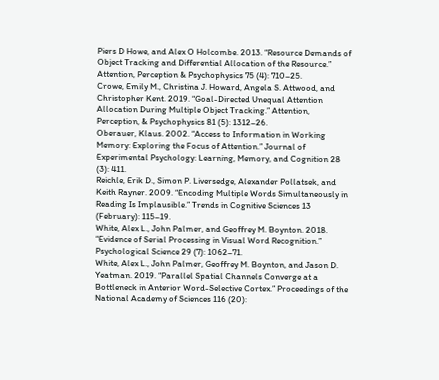Piers D Howe, and Alex O Holcombe. 2013. “Resource Demands of Object Tracking and Differential Allocation of the Resource.” Attention, Perception & Psychophysics 75 (4): 710–25.
Crowe, Emily M., Christina J. Howard, Angela S. Attwood, and Christopher Kent. 2019. “Goal-Directed Unequal Attention Allocation During Multiple Object Tracking.” Attention, Perception, & Psychophysics 81 (5): 1312–26.
Oberauer, Klaus. 2002. “Access to Information in Working Memory: Exploring the Focus of Attention.” Journal of Experimental Psychology: Learning, Memory, and Cognition 28 (3): 411.
Reichle, Erik D., Simon P. Liversedge, Alexander Pollatsek, and Keith Rayner. 2009. “Encoding Multiple Words Simultaneously in Reading Is Implausible.” Trends in Cognitive Sciences 13 (February): 115–19.
White, Alex L., John Palmer, and Geoffrey M. Boynton. 2018. “Evidence of Serial Processing in Visual Word Recognition.” Psychological Science 29 (7): 1062–71.
White, Alex L., John Palmer, Geoffrey M. Boynton, and Jason D. Yeatman. 2019. “Parallel Spatial Channels Converge at a Bottleneck in Anterior Word-Selective Cortex.” Proceedings of the National Academy of Sciences 116 (20):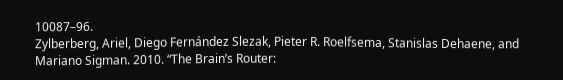10087–96.
Zylberberg, Ariel, Diego Fernández Slezak, Pieter R. Roelfsema, Stanislas Dehaene, and Mariano Sigman. 2010. “The Brain’s Router: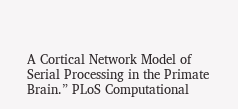A Cortical Network Model of Serial Processing in the Primate Brain.” PLoS Computational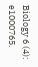Biology 6 (4): e1000765.